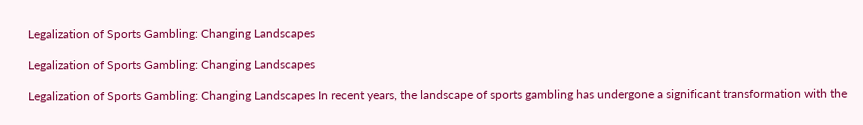Legalization of Sports Gambling: Changing Landscapes

Legalization of Sports Gambling: Changing Landscapes

Legalization of Sports Gambling: Changing Landscapes In recent years, the landscape of sports gambling has undergone a significant transformation with the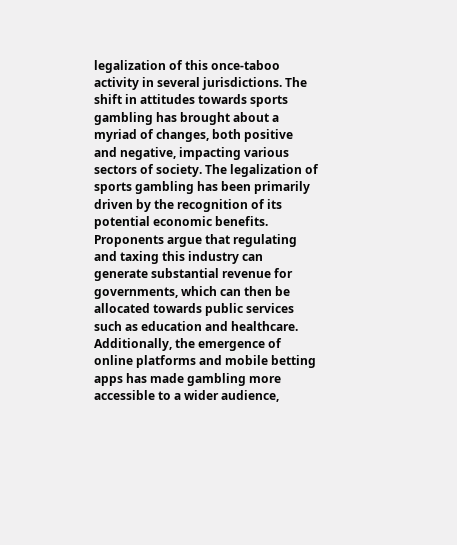legalization of this once-taboo activity in several jurisdictions. The shift in attitudes towards sports gambling has brought about a myriad of changes, both positive and negative, impacting various sectors of society. The legalization of sports gambling has been primarily driven by the recognition of its potential economic benefits. Proponents argue that regulating and taxing this industry can generate substantial revenue for governments, which can then be allocated towards public services such as education and healthcare. Additionally, the emergence of online platforms and mobile betting apps has made gambling more accessible to a wider audience,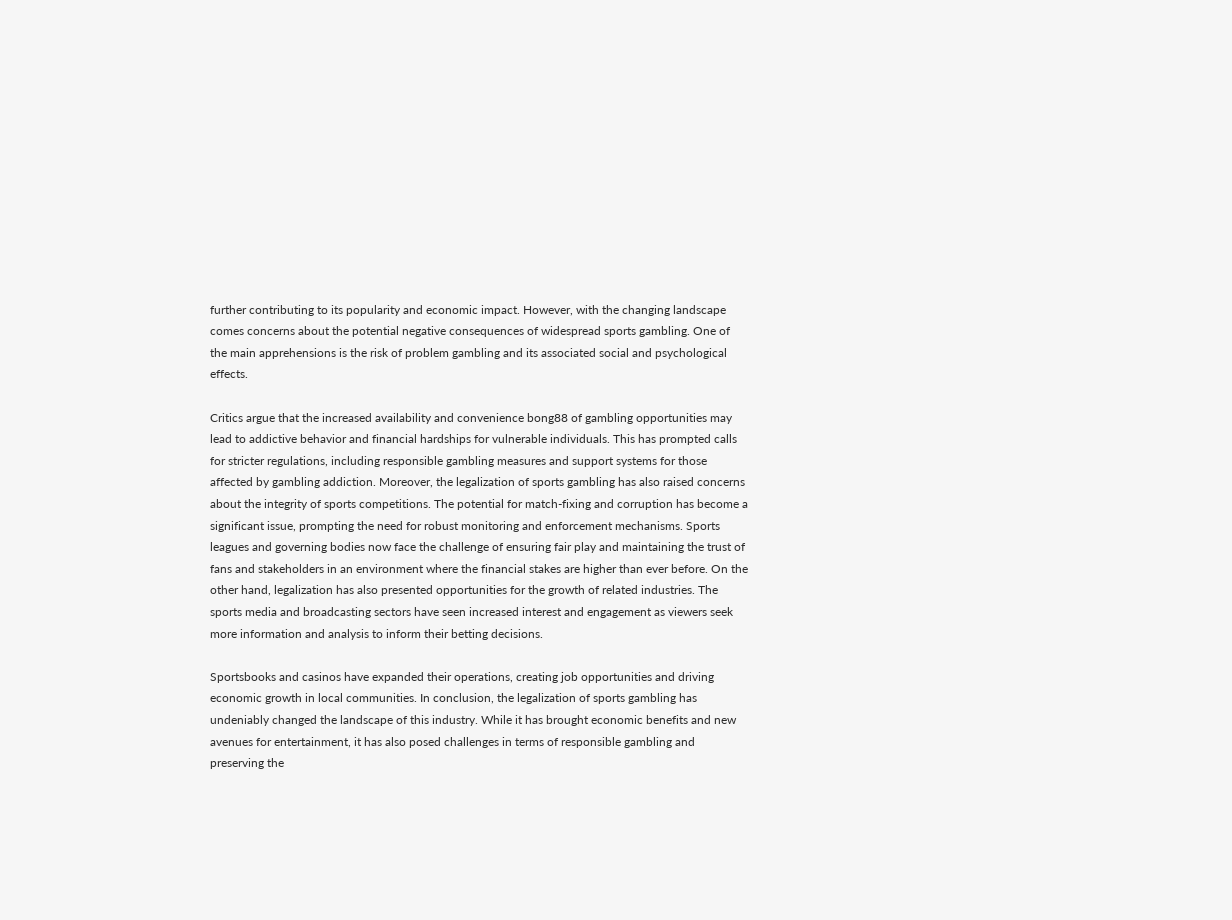further contributing to its popularity and economic impact. However, with the changing landscape comes concerns about the potential negative consequences of widespread sports gambling. One of the main apprehensions is the risk of problem gambling and its associated social and psychological effects.

Critics argue that the increased availability and convenience bong88 of gambling opportunities may lead to addictive behavior and financial hardships for vulnerable individuals. This has prompted calls for stricter regulations, including responsible gambling measures and support systems for those affected by gambling addiction. Moreover, the legalization of sports gambling has also raised concerns about the integrity of sports competitions. The potential for match-fixing and corruption has become a significant issue, prompting the need for robust monitoring and enforcement mechanisms. Sports leagues and governing bodies now face the challenge of ensuring fair play and maintaining the trust of fans and stakeholders in an environment where the financial stakes are higher than ever before. On the other hand, legalization has also presented opportunities for the growth of related industries. The sports media and broadcasting sectors have seen increased interest and engagement as viewers seek more information and analysis to inform their betting decisions.

Sportsbooks and casinos have expanded their operations, creating job opportunities and driving economic growth in local communities. In conclusion, the legalization of sports gambling has undeniably changed the landscape of this industry. While it has brought economic benefits and new avenues for entertainment, it has also posed challenges in terms of responsible gambling and preserving the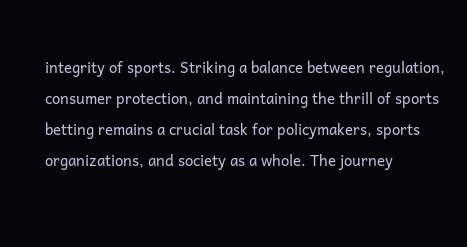integrity of sports. Striking a balance between regulation, consumer protection, and maintaining the thrill of sports betting remains a crucial task for policymakers, sports organizations, and society as a whole. The journey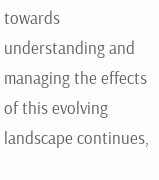towards understanding and managing the effects of this evolving landscape continues,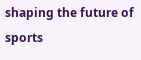shaping the future of sports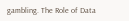gambling. The Role of Data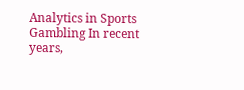Analytics in Sports Gambling In recent years,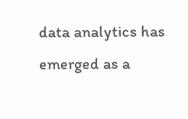data analytics has emerged as a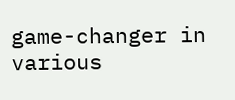game-changer in various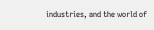industries, and the world of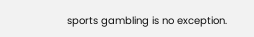sports gambling is no exception.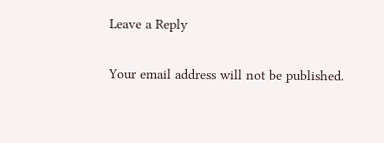Leave a Reply

Your email address will not be published.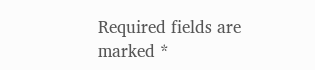Required fields are marked *